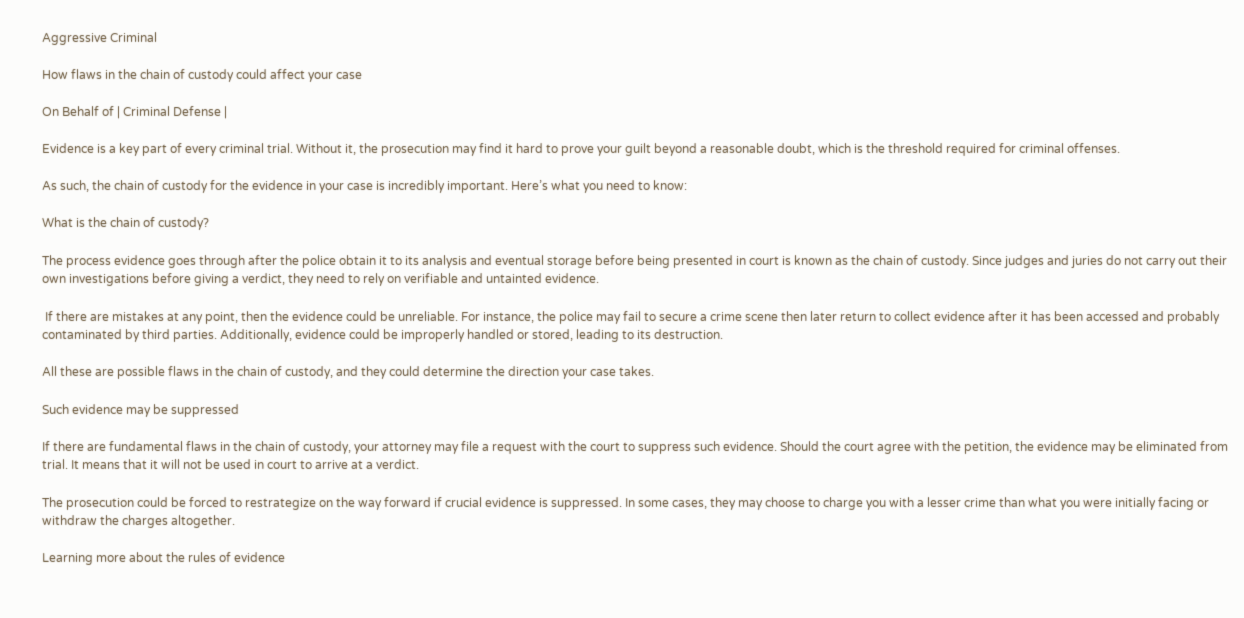Aggressive Criminal

How flaws in the chain of custody could affect your case

On Behalf of | Criminal Defense |

Evidence is a key part of every criminal trial. Without it, the prosecution may find it hard to prove your guilt beyond a reasonable doubt, which is the threshold required for criminal offenses.

As such, the chain of custody for the evidence in your case is incredibly important. Here’s what you need to know:

What is the chain of custody?

The process evidence goes through after the police obtain it to its analysis and eventual storage before being presented in court is known as the chain of custody. Since judges and juries do not carry out their own investigations before giving a verdict, they need to rely on verifiable and untainted evidence.

 If there are mistakes at any point, then the evidence could be unreliable. For instance, the police may fail to secure a crime scene then later return to collect evidence after it has been accessed and probably contaminated by third parties. Additionally, evidence could be improperly handled or stored, leading to its destruction.

All these are possible flaws in the chain of custody, and they could determine the direction your case takes.

Such evidence may be suppressed

If there are fundamental flaws in the chain of custody, your attorney may file a request with the court to suppress such evidence. Should the court agree with the petition, the evidence may be eliminated from trial. It means that it will not be used in court to arrive at a verdict.

The prosecution could be forced to restrategize on the way forward if crucial evidence is suppressed. In some cases, they may choose to charge you with a lesser crime than what you were initially facing or withdraw the charges altogether.

Learning more about the rules of evidence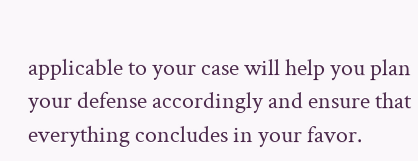applicable to your case will help you plan your defense accordingly and ensure that everything concludes in your favor.